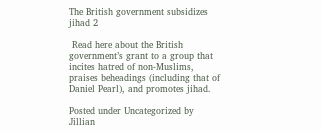The British government subsidizes jihad 2

 Read here about the British government’s grant to a group that incites hatred of non-Muslims, praises beheadings (including that of Daniel Pearl), and promotes jihad.

Posted under Uncategorized by Jillian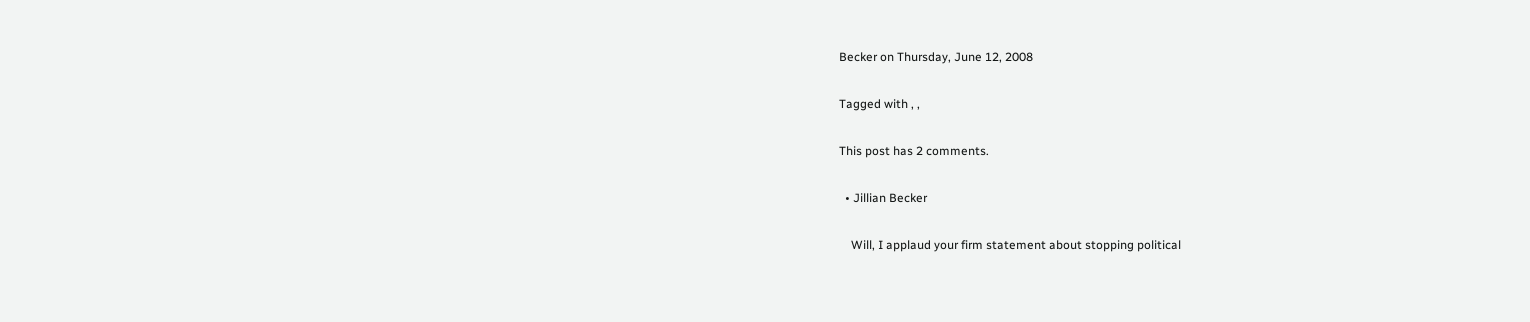Becker on Thursday, June 12, 2008

Tagged with , ,

This post has 2 comments.

  • Jillian Becker

    Will, I applaud your firm statement about stopping political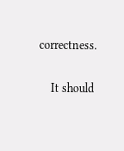correctness.

    It should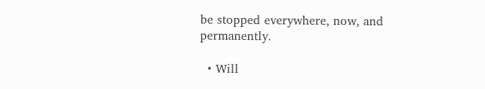be stopped everywhere, now, and permanently.

  • Will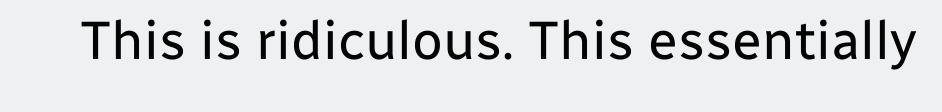This is ridiculous. This essentially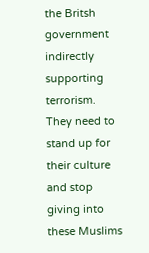the Britsh government indirectly supporting terrorism. They need to stand up for their culture and stop giving into these Muslims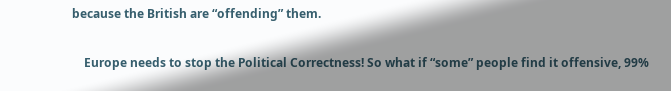because the British are “offending” them.

    Europe needs to stop the Political Correctness! So what if “some” people find it offensive, 99%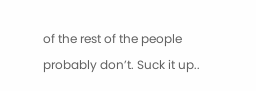of the rest of the people probably don’t. Suck it up..